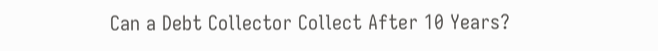Can a Debt Collector Collect After 10 Years?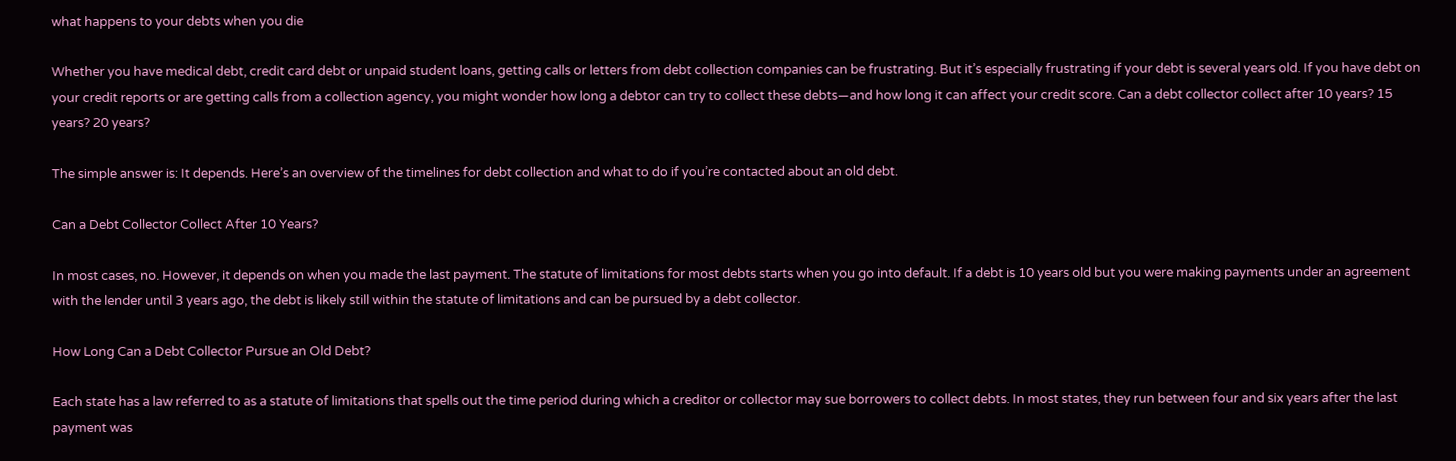what happens to your debts when you die

Whether you have medical debt, credit card debt or unpaid student loans, getting calls or letters from debt collection companies can be frustrating. But it’s especially frustrating if your debt is several years old. If you have debt on your credit reports or are getting calls from a collection agency, you might wonder how long a debtor can try to collect these debts—and how long it can affect your credit score. Can a debt collector collect after 10 years? 15 years? 20 years?

The simple answer is: It depends. Here’s an overview of the timelines for debt collection and what to do if you’re contacted about an old debt.

Can a Debt Collector Collect After 10 Years?

In most cases, no. However, it depends on when you made the last payment. The statute of limitations for most debts starts when you go into default. If a debt is 10 years old but you were making payments under an agreement with the lender until 3 years ago, the debt is likely still within the statute of limitations and can be pursued by a debt collector.

How Long Can a Debt Collector Pursue an Old Debt?

Each state has a law referred to as a statute of limitations that spells out the time period during which a creditor or collector may sue borrowers to collect debts. In most states, they run between four and six years after the last payment was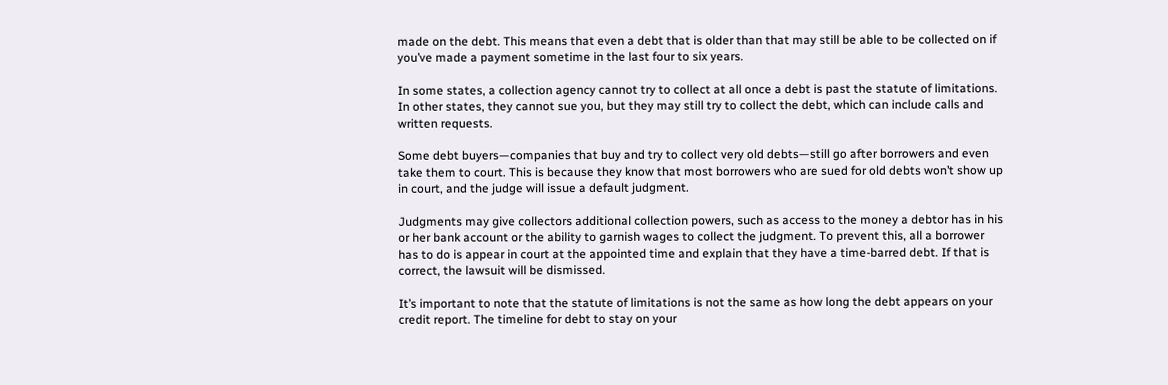made on the debt. This means that even a debt that is older than that may still be able to be collected on if you’ve made a payment sometime in the last four to six years.

In some states, a collection agency cannot try to collect at all once a debt is past the statute of limitations. In other states, they cannot sue you, but they may still try to collect the debt, which can include calls and written requests.

Some debt buyers—companies that buy and try to collect very old debts—still go after borrowers and even take them to court. This is because they know that most borrowers who are sued for old debts won’t show up in court, and the judge will issue a default judgment.

Judgments may give collectors additional collection powers, such as access to the money a debtor has in his or her bank account or the ability to garnish wages to collect the judgment. To prevent this, all a borrower has to do is appear in court at the appointed time and explain that they have a time-barred debt. If that is correct, the lawsuit will be dismissed.

It’s important to note that the statute of limitations is not the same as how long the debt appears on your credit report. The timeline for debt to stay on your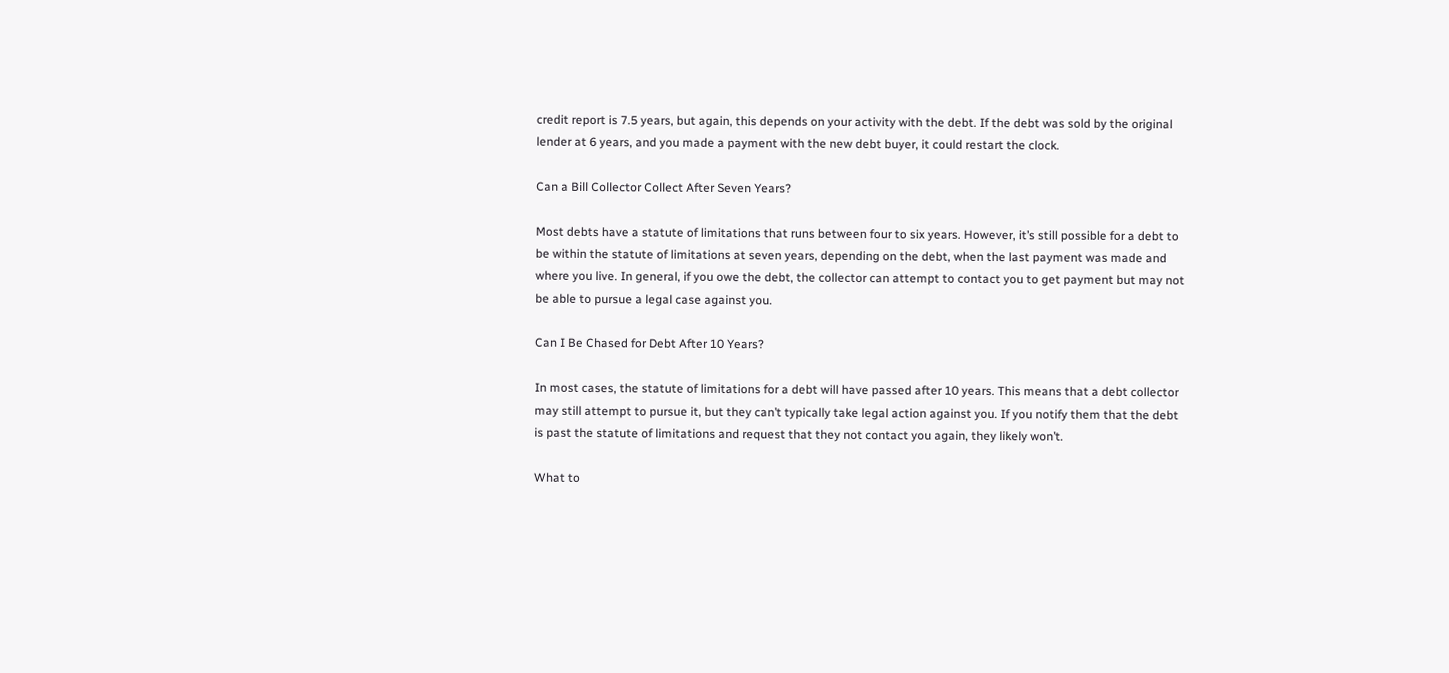credit report is 7.5 years, but again, this depends on your activity with the debt. If the debt was sold by the original lender at 6 years, and you made a payment with the new debt buyer, it could restart the clock.

Can a Bill Collector Collect After Seven Years?

Most debts have a statute of limitations that runs between four to six years. However, it’s still possible for a debt to be within the statute of limitations at seven years, depending on the debt, when the last payment was made and where you live. In general, if you owe the debt, the collector can attempt to contact you to get payment but may not be able to pursue a legal case against you.

Can I Be Chased for Debt After 10 Years?

In most cases, the statute of limitations for a debt will have passed after 10 years. This means that a debt collector may still attempt to pursue it, but they can’t typically take legal action against you. If you notify them that the debt is past the statute of limitations and request that they not contact you again, they likely won’t.

What to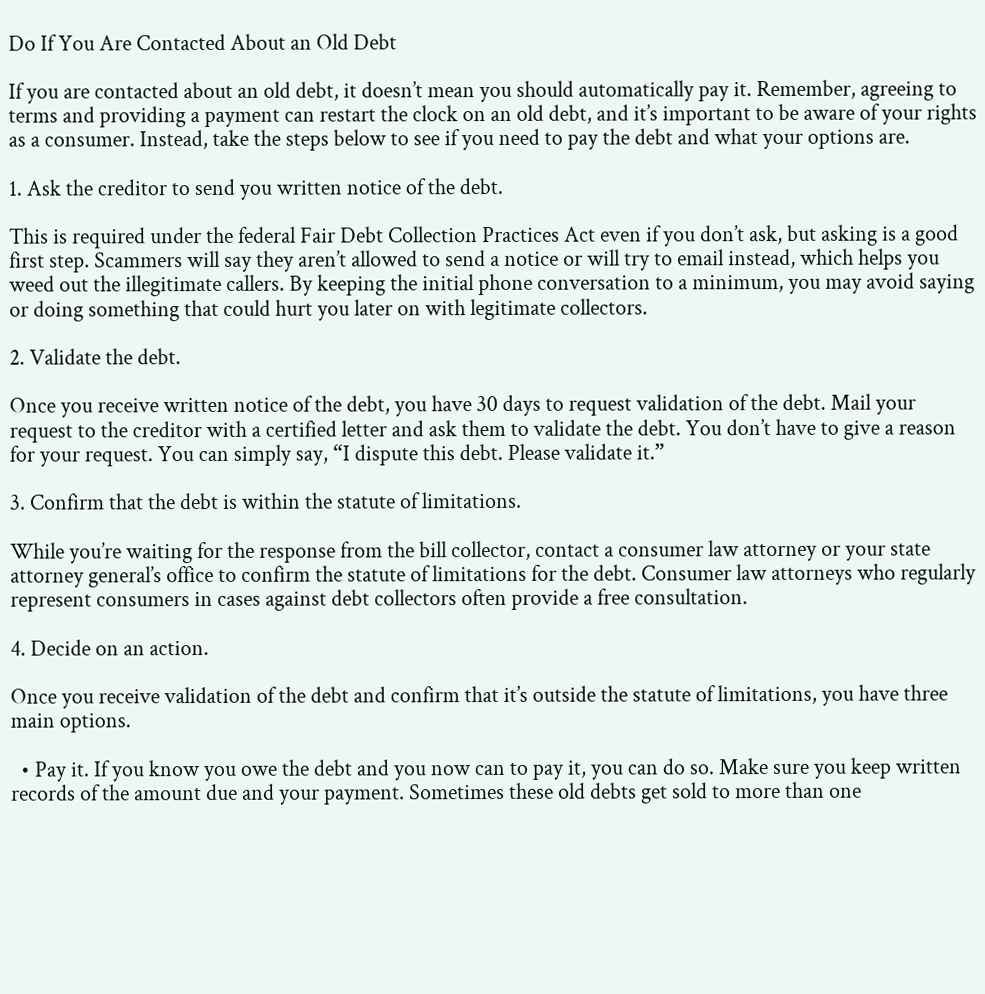Do If You Are Contacted About an Old Debt

If you are contacted about an old debt, it doesn’t mean you should automatically pay it. Remember, agreeing to terms and providing a payment can restart the clock on an old debt, and it’s important to be aware of your rights as a consumer. Instead, take the steps below to see if you need to pay the debt and what your options are.

1. Ask the creditor to send you written notice of the debt.

This is required under the federal Fair Debt Collection Practices Act even if you don’t ask, but asking is a good first step. Scammers will say they aren’t allowed to send a notice or will try to email instead, which helps you weed out the illegitimate callers. By keeping the initial phone conversation to a minimum, you may avoid saying or doing something that could hurt you later on with legitimate collectors.

2. Validate the debt.

Once you receive written notice of the debt, you have 30 days to request validation of the debt. Mail your request to the creditor with a certified letter and ask them to validate the debt. You don’t have to give a reason for your request. You can simply say, “I dispute this debt. Please validate it.”

3. Confirm that the debt is within the statute of limitations.

While you’re waiting for the response from the bill collector, contact a consumer law attorney or your state attorney general’s office to confirm the statute of limitations for the debt. Consumer law attorneys who regularly represent consumers in cases against debt collectors often provide a free consultation.

4. Decide on an action.

Once you receive validation of the debt and confirm that it’s outside the statute of limitations, you have three main options.

  • Pay it. If you know you owe the debt and you now can to pay it, you can do so. Make sure you keep written records of the amount due and your payment. Sometimes these old debts get sold to more than one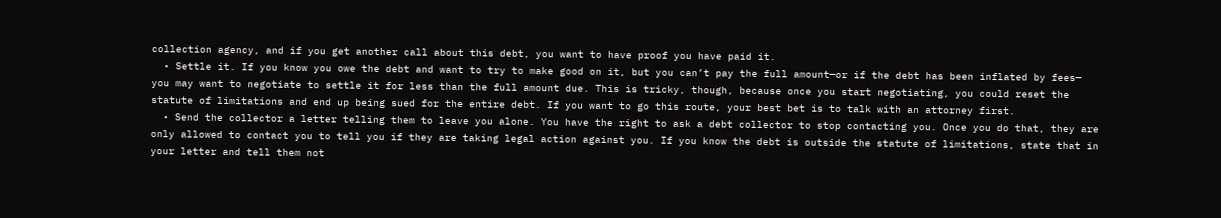collection agency, and if you get another call about this debt, you want to have proof you have paid it.
  • Settle it. If you know you owe the debt and want to try to make good on it, but you can’t pay the full amount—or if the debt has been inflated by fees— you may want to negotiate to settle it for less than the full amount due. This is tricky, though, because once you start negotiating, you could reset the statute of limitations and end up being sued for the entire debt. If you want to go this route, your best bet is to talk with an attorney first.
  • Send the collector a letter telling them to leave you alone. You have the right to ask a debt collector to stop contacting you. Once you do that, they are only allowed to contact you to tell you if they are taking legal action against you. If you know the debt is outside the statute of limitations, state that in your letter and tell them not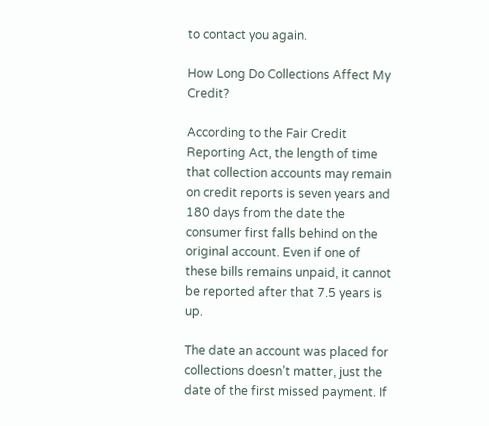to contact you again.

How Long Do Collections Affect My Credit?

According to the Fair Credit Reporting Act, the length of time that collection accounts may remain on credit reports is seven years and 180 days from the date the consumer first falls behind on the original account. Even if one of these bills remains unpaid, it cannot be reported after that 7.5 years is up.

The date an account was placed for collections doesn’t matter, just the date of the first missed payment. If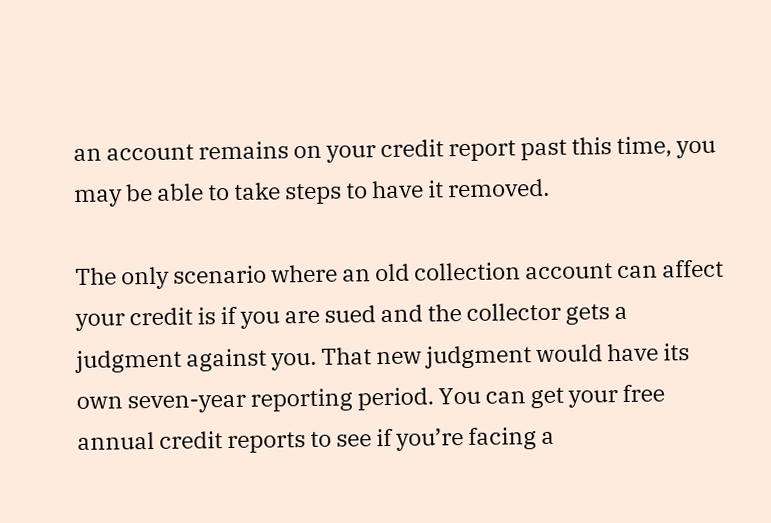an account remains on your credit report past this time, you may be able to take steps to have it removed.

The only scenario where an old collection account can affect your credit is if you are sued and the collector gets a judgment against you. That new judgment would have its own seven-year reporting period. You can get your free annual credit reports to see if you’re facing a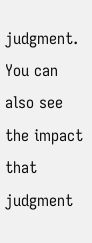judgment. You can also see the impact that judgment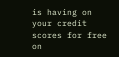is having on your credit scores for free on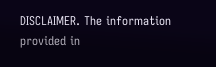DISCLAIMER. The information provided in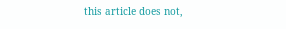this article does not,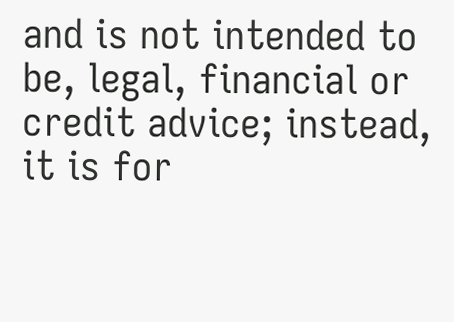and is not intended to be, legal, financial or credit advice; instead, it is for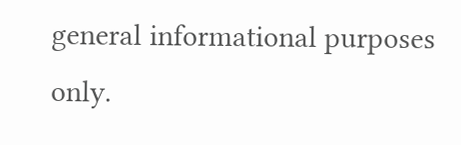general informational purposes only.